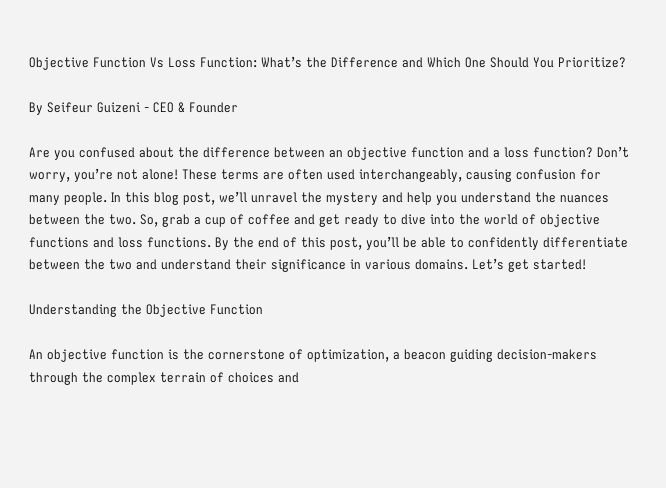Objective Function Vs Loss Function: What’s the Difference and Which One Should You Prioritize?

By Seifeur Guizeni - CEO & Founder

Are you confused about the difference between an objective function and a loss function? Don’t worry, you’re not alone! These terms are often used interchangeably, causing confusion for many people. In this blog post, we’ll unravel the mystery and help you understand the nuances between the two. So, grab a cup of coffee and get ready to dive into the world of objective functions and loss functions. By the end of this post, you’ll be able to confidently differentiate between the two and understand their significance in various domains. Let’s get started!

Understanding the Objective Function

An objective function is the cornerstone of optimization, a beacon guiding decision-makers through the complex terrain of choices and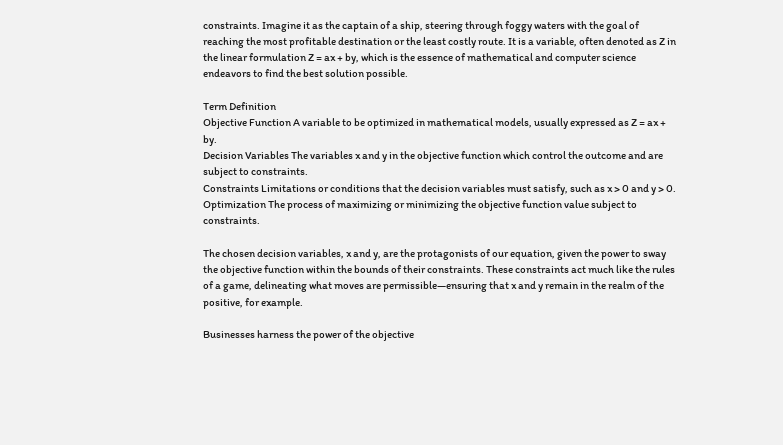constraints. Imagine it as the captain of a ship, steering through foggy waters with the goal of reaching the most profitable destination or the least costly route. It is a variable, often denoted as Z in the linear formulation Z = ax + by, which is the essence of mathematical and computer science endeavors to find the best solution possible.

Term Definition
Objective Function A variable to be optimized in mathematical models, usually expressed as Z = ax + by.
Decision Variables The variables x and y in the objective function which control the outcome and are subject to constraints.
Constraints Limitations or conditions that the decision variables must satisfy, such as x > 0 and y > 0.
Optimization The process of maximizing or minimizing the objective function value subject to constraints.

The chosen decision variables, x and y, are the protagonists of our equation, given the power to sway the objective function within the bounds of their constraints. These constraints act much like the rules of a game, delineating what moves are permissible—ensuring that x and y remain in the realm of the positive, for example.

Businesses harness the power of the objective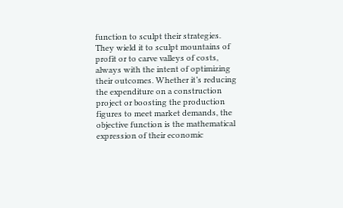function to sculpt their strategies. They wield it to sculpt mountains of profit or to carve valleys of costs, always with the intent of optimizing their outcomes. Whether it’s reducing the expenditure on a construction project or boosting the production figures to meet market demands, the objective function is the mathematical expression of their economic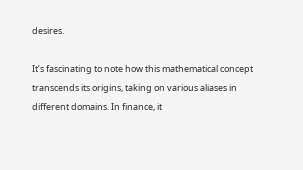desires.

It’s fascinating to note how this mathematical concept transcends its origins, taking on various aliases in different domains. In finance, it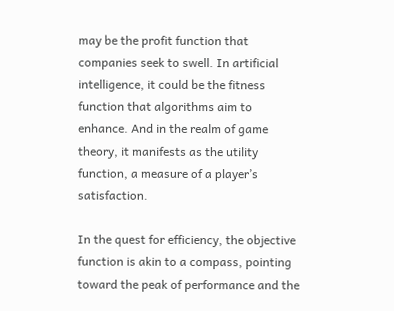may be the profit function that companies seek to swell. In artificial intelligence, it could be the fitness function that algorithms aim to enhance. And in the realm of game theory, it manifests as the utility function, a measure of a player’s satisfaction.

In the quest for efficiency, the objective function is akin to a compass, pointing toward the peak of performance and the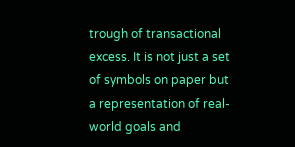trough of transactional excess. It is not just a set of symbols on paper but a representation of real-world goals and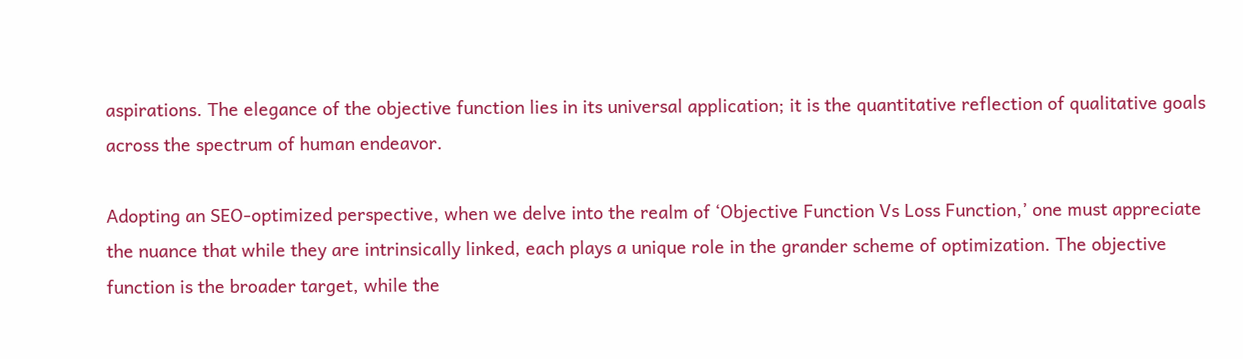aspirations. The elegance of the objective function lies in its universal application; it is the quantitative reflection of qualitative goals across the spectrum of human endeavor.

Adopting an SEO-optimized perspective, when we delve into the realm of ‘Objective Function Vs Loss Function,’ one must appreciate the nuance that while they are intrinsically linked, each plays a unique role in the grander scheme of optimization. The objective function is the broader target, while the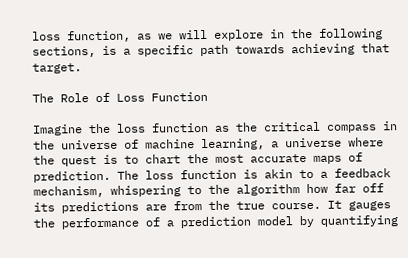loss function, as we will explore in the following sections, is a specific path towards achieving that target.

The Role of Loss Function

Imagine the loss function as the critical compass in the universe of machine learning, a universe where the quest is to chart the most accurate maps of prediction. The loss function is akin to a feedback mechanism, whispering to the algorithm how far off its predictions are from the true course. It gauges the performance of a prediction model by quantifying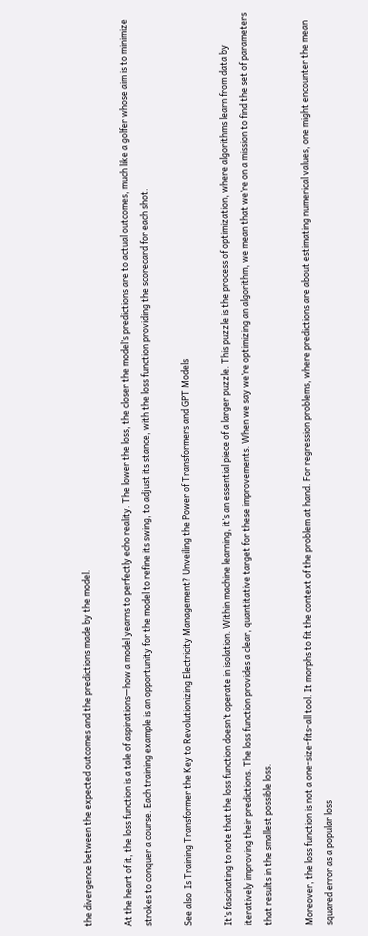the divergence between the expected outcomes and the predictions made by the model.

At the heart of it, the loss function is a tale of aspirations—how a model yearns to perfectly echo reality. The lower the loss, the closer the model’s predictions are to actual outcomes, much like a golfer whose aim is to minimize strokes to conquer a course. Each training example is an opportunity for the model to refine its swing, to adjust its stance, with the loss function providing the scorecard for each shot.

See also  Is Training Transformer the Key to Revolutionizing Electricity Management? Unveiling the Power of Transformers and GPT Models

It’s fascinating to note that the loss function doesn’t operate in isolation. Within machine learning, it’s an essential piece of a larger puzzle. This puzzle is the process of optimization, where algorithms learn from data by iteratively improving their predictions. The loss function provides a clear, quantitative target for these improvements. When we say we’re optimizing an algorithm, we mean that we’re on a mission to find the set of parameters that results in the smallest possible loss.

Moreover, the loss function is not a one-size-fits-all tool. It morphs to fit the context of the problem at hand. For regression problems, where predictions are about estimating numerical values, one might encounter the mean squared error as a popular loss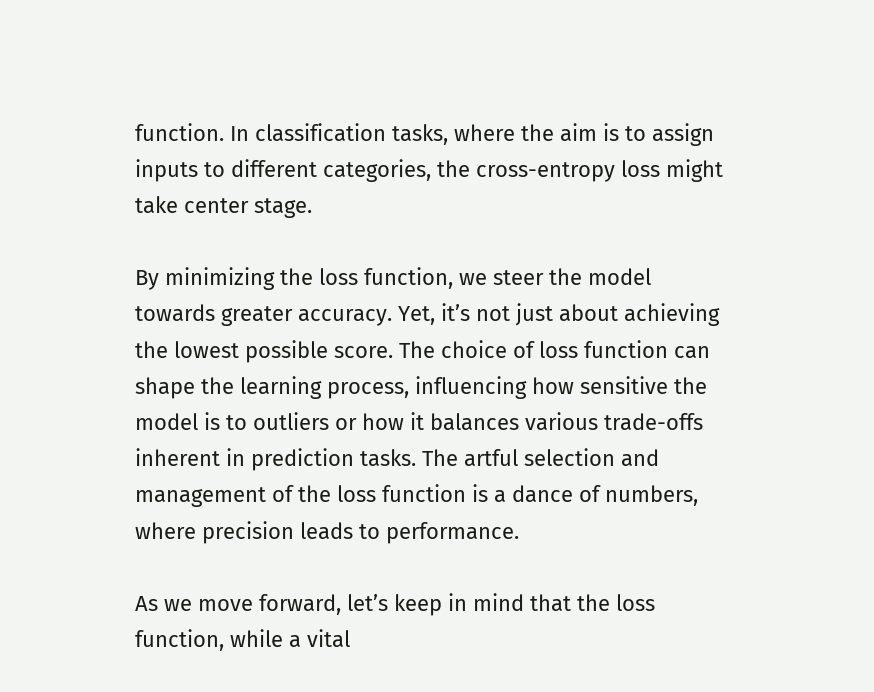function. In classification tasks, where the aim is to assign inputs to different categories, the cross-entropy loss might take center stage.

By minimizing the loss function, we steer the model towards greater accuracy. Yet, it’s not just about achieving the lowest possible score. The choice of loss function can shape the learning process, influencing how sensitive the model is to outliers or how it balances various trade-offs inherent in prediction tasks. The artful selection and management of the loss function is a dance of numbers, where precision leads to performance.

As we move forward, let’s keep in mind that the loss function, while a vital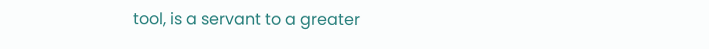tool, is a servant to a greater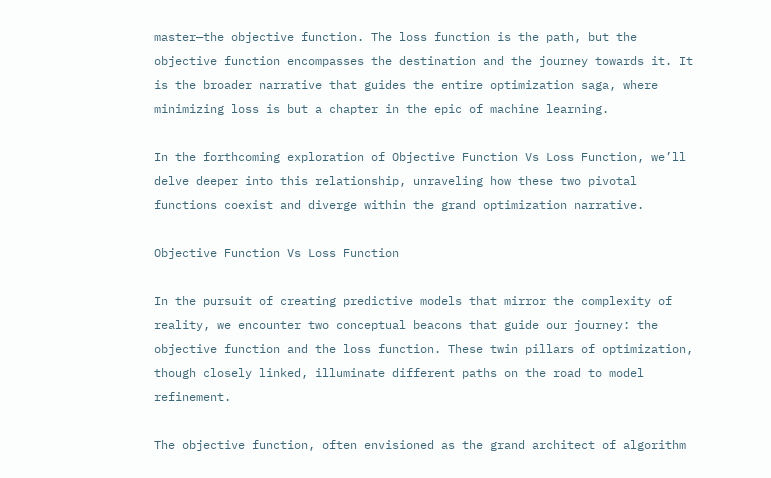master—the objective function. The loss function is the path, but the objective function encompasses the destination and the journey towards it. It is the broader narrative that guides the entire optimization saga, where minimizing loss is but a chapter in the epic of machine learning.

In the forthcoming exploration of Objective Function Vs Loss Function, we’ll delve deeper into this relationship, unraveling how these two pivotal functions coexist and diverge within the grand optimization narrative.

Objective Function Vs Loss Function

In the pursuit of creating predictive models that mirror the complexity of reality, we encounter two conceptual beacons that guide our journey: the objective function and the loss function. These twin pillars of optimization, though closely linked, illuminate different paths on the road to model refinement.

The objective function, often envisioned as the grand architect of algorithm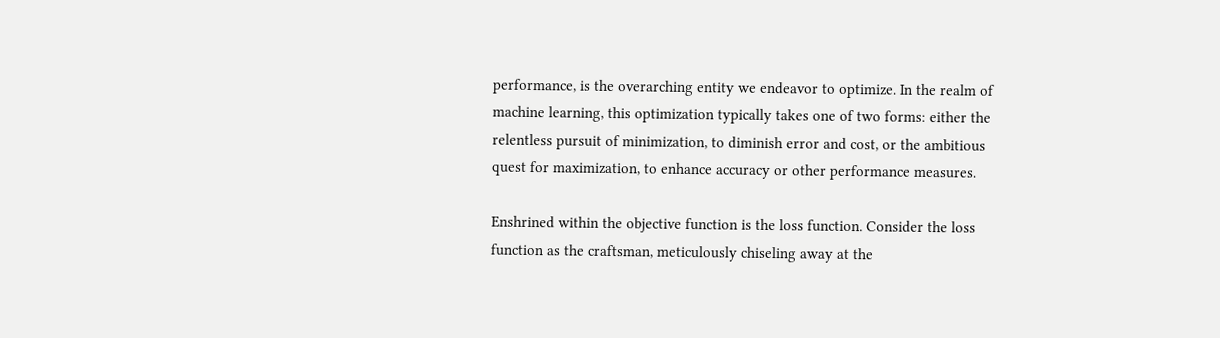performance, is the overarching entity we endeavor to optimize. In the realm of machine learning, this optimization typically takes one of two forms: either the relentless pursuit of minimization, to diminish error and cost, or the ambitious quest for maximization, to enhance accuracy or other performance measures.

Enshrined within the objective function is the loss function. Consider the loss function as the craftsman, meticulously chiseling away at the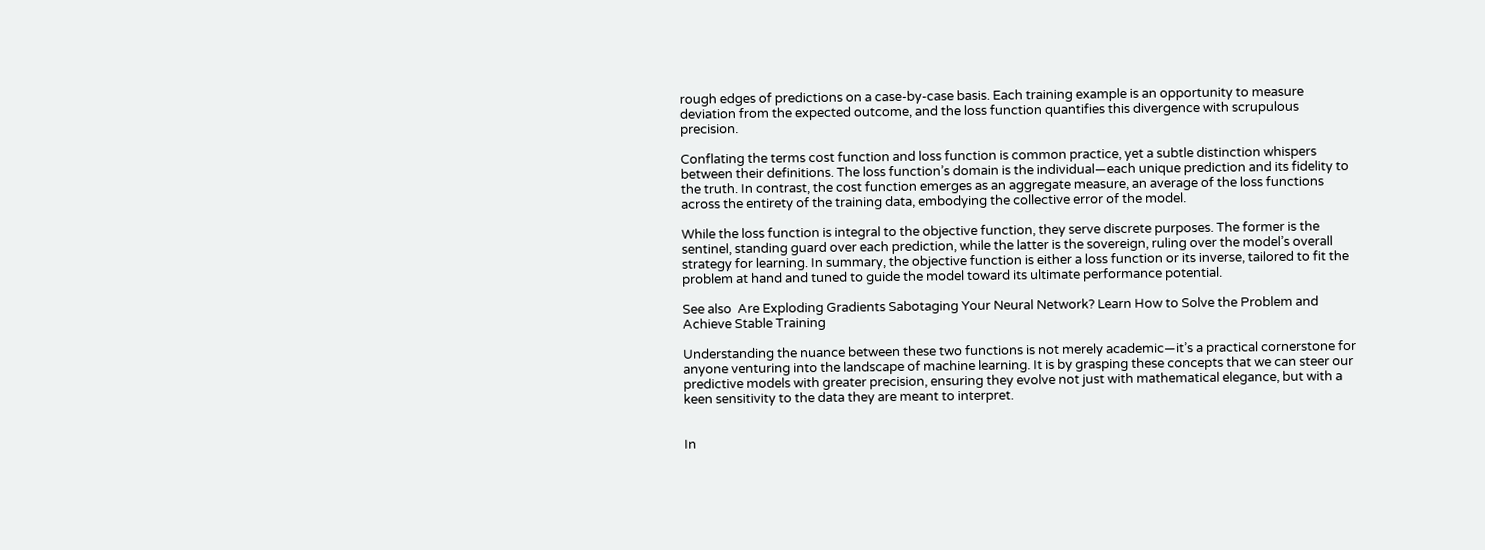rough edges of predictions on a case-by-case basis. Each training example is an opportunity to measure deviation from the expected outcome, and the loss function quantifies this divergence with scrupulous precision.

Conflating the terms cost function and loss function is common practice, yet a subtle distinction whispers between their definitions. The loss function’s domain is the individual—each unique prediction and its fidelity to the truth. In contrast, the cost function emerges as an aggregate measure, an average of the loss functions across the entirety of the training data, embodying the collective error of the model.

While the loss function is integral to the objective function, they serve discrete purposes. The former is the sentinel, standing guard over each prediction, while the latter is the sovereign, ruling over the model’s overall strategy for learning. In summary, the objective function is either a loss function or its inverse, tailored to fit the problem at hand and tuned to guide the model toward its ultimate performance potential.

See also  Are Exploding Gradients Sabotaging Your Neural Network? Learn How to Solve the Problem and Achieve Stable Training

Understanding the nuance between these two functions is not merely academic—it’s a practical cornerstone for anyone venturing into the landscape of machine learning. It is by grasping these concepts that we can steer our predictive models with greater precision, ensuring they evolve not just with mathematical elegance, but with a keen sensitivity to the data they are meant to interpret.


In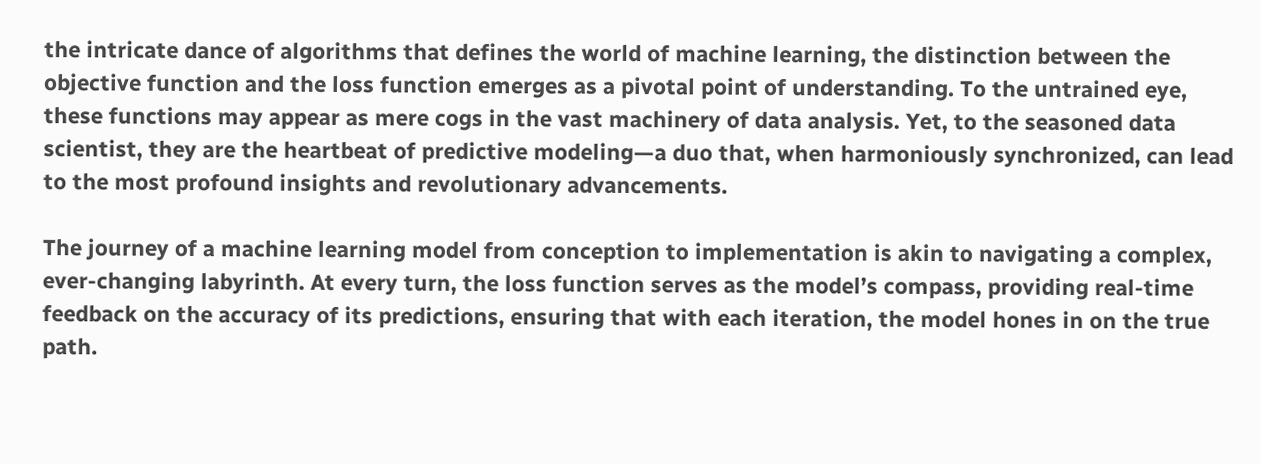the intricate dance of algorithms that defines the world of machine learning, the distinction between the objective function and the loss function emerges as a pivotal point of understanding. To the untrained eye, these functions may appear as mere cogs in the vast machinery of data analysis. Yet, to the seasoned data scientist, they are the heartbeat of predictive modeling—a duo that, when harmoniously synchronized, can lead to the most profound insights and revolutionary advancements.

The journey of a machine learning model from conception to implementation is akin to navigating a complex, ever-changing labyrinth. At every turn, the loss function serves as the model’s compass, providing real-time feedback on the accuracy of its predictions, ensuring that with each iteration, the model hones in on the true path.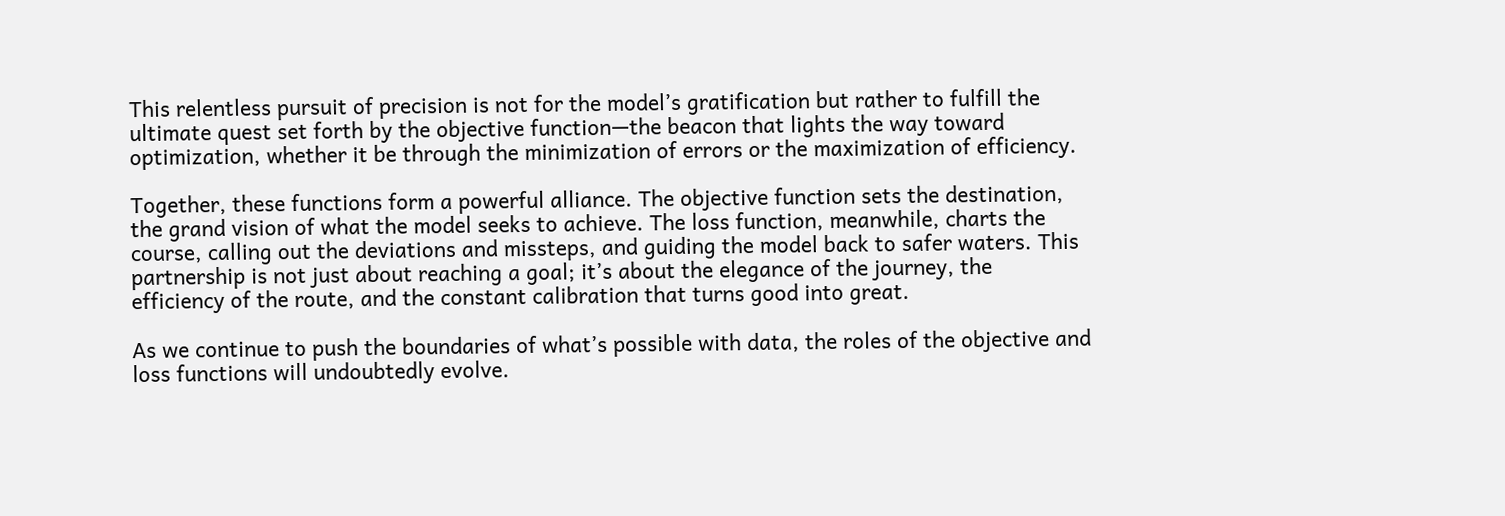This relentless pursuit of precision is not for the model’s gratification but rather to fulfill the ultimate quest set forth by the objective function—the beacon that lights the way toward optimization, whether it be through the minimization of errors or the maximization of efficiency.

Together, these functions form a powerful alliance. The objective function sets the destination, the grand vision of what the model seeks to achieve. The loss function, meanwhile, charts the course, calling out the deviations and missteps, and guiding the model back to safer waters. This partnership is not just about reaching a goal; it’s about the elegance of the journey, the efficiency of the route, and the constant calibration that turns good into great.

As we continue to push the boundaries of what’s possible with data, the roles of the objective and loss functions will undoubtedly evolve.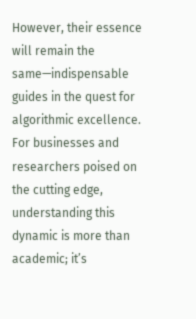However, their essence will remain the same—indispensable guides in the quest for algorithmic excellence. For businesses and researchers poised on the cutting edge, understanding this dynamic is more than academic; it’s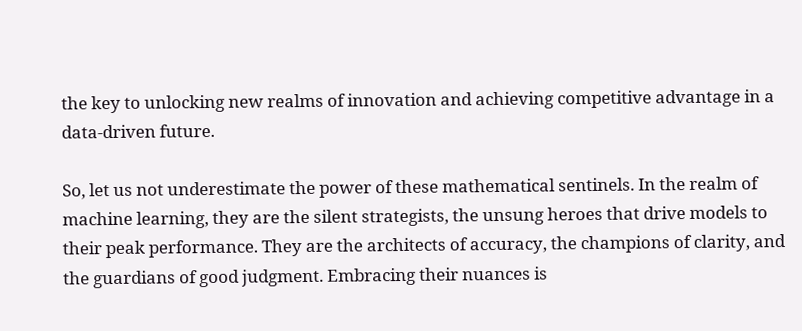the key to unlocking new realms of innovation and achieving competitive advantage in a data-driven future.

So, let us not underestimate the power of these mathematical sentinels. In the realm of machine learning, they are the silent strategists, the unsung heroes that drive models to their peak performance. They are the architects of accuracy, the champions of clarity, and the guardians of good judgment. Embracing their nuances is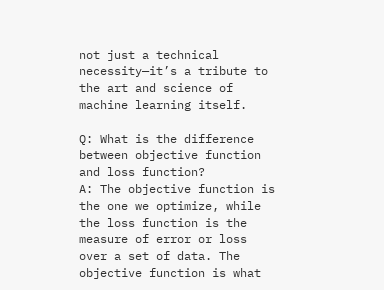not just a technical necessity—it’s a tribute to the art and science of machine learning itself.

Q: What is the difference between objective function and loss function?
A: The objective function is the one we optimize, while the loss function is the measure of error or loss over a set of data. The objective function is what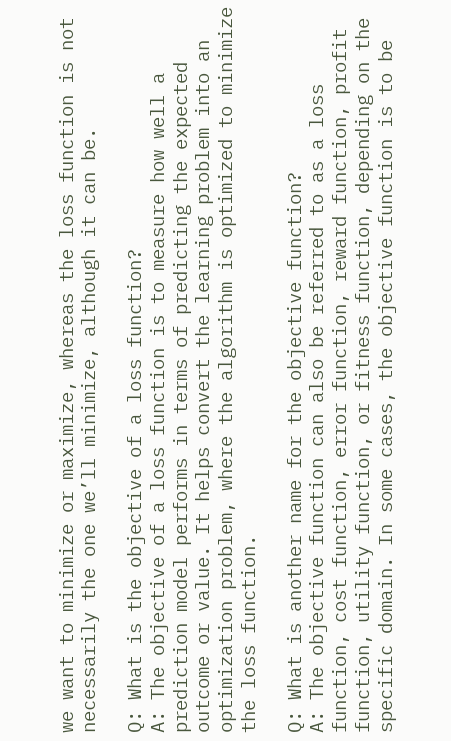we want to minimize or maximize, whereas the loss function is not necessarily the one we’ll minimize, although it can be.

Q: What is the objective of a loss function?
A: The objective of a loss function is to measure how well a prediction model performs in terms of predicting the expected outcome or value. It helps convert the learning problem into an optimization problem, where the algorithm is optimized to minimize the loss function.

Q: What is another name for the objective function?
A: The objective function can also be referred to as a loss function, cost function, error function, reward function, profit function, utility function, or fitness function, depending on the specific domain. In some cases, the objective function is to be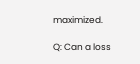maximized.

Q: Can a loss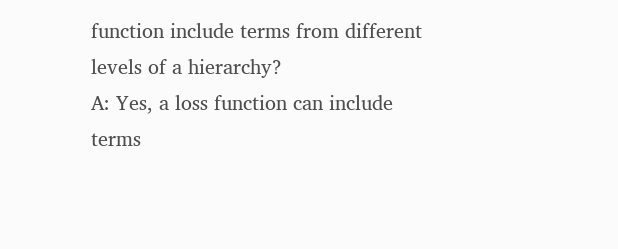function include terms from different levels of a hierarchy?
A: Yes, a loss function can include terms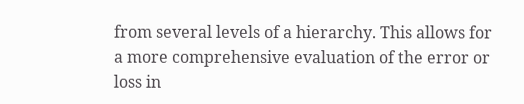from several levels of a hierarchy. This allows for a more comprehensive evaluation of the error or loss in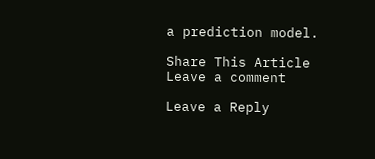a prediction model.

Share This Article
Leave a comment

Leave a Reply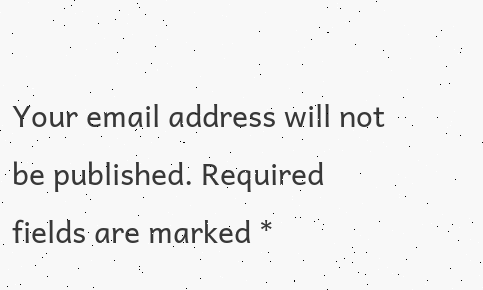Your email address will not be published. Required fields are marked *